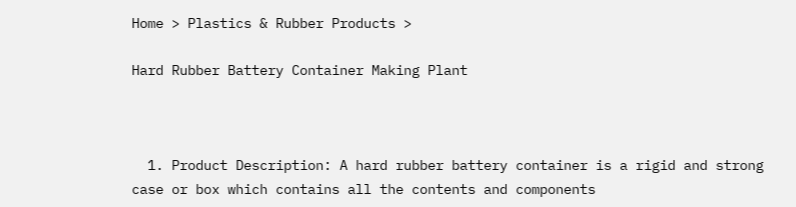Home > Plastics & Rubber Products >

Hard Rubber Battery Container Making Plant



  1. Product Description: A hard rubber battery container is a rigid and strong case or box which contains all the contents and components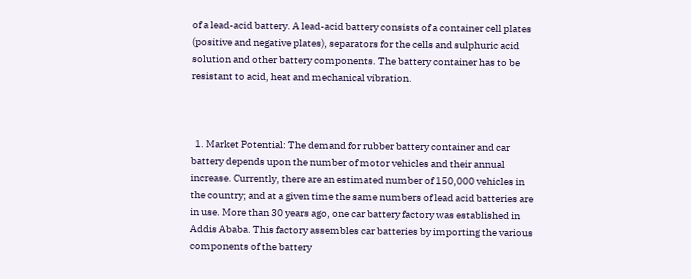of a lead-acid battery. A lead-acid battery consists of a container cell plates (positive and negative plates), separators for the cells and sulphuric acid solution and other battery components. The battery container has to be resistant to acid, heat and mechanical vibration.



  1. Market Potential: The demand for rubber battery container and car battery depends upon the number of motor vehicles and their annual increase. Currently, there are an estimated number of 150,000 vehicles in the country; and at a given time the same numbers of lead acid batteries are in use. More than 30 years ago, one car battery factory was established in Addis Ababa. This factory assembles car batteries by importing the various components of the battery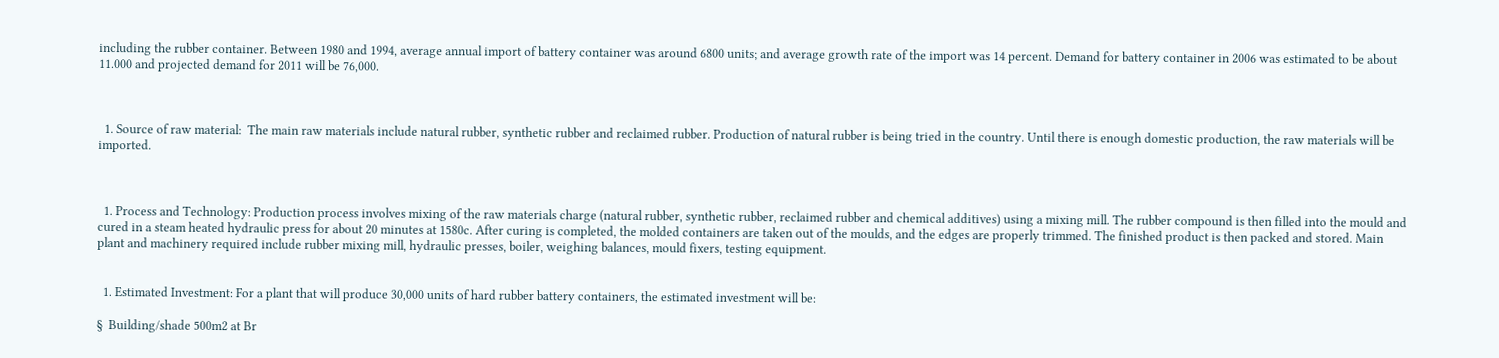including the rubber container. Between 1980 and 1994, average annual import of battery container was around 6800 units; and average growth rate of the import was 14 percent. Demand for battery container in 2006 was estimated to be about 11.000 and projected demand for 2011 will be 76,000.



  1. Source of raw material:  The main raw materials include natural rubber, synthetic rubber and reclaimed rubber. Production of natural rubber is being tried in the country. Until there is enough domestic production, the raw materials will be imported.



  1. Process and Technology: Production process involves mixing of the raw materials charge (natural rubber, synthetic rubber, reclaimed rubber and chemical additives) using a mixing mill. The rubber compound is then filled into the mould and cured in a steam heated hydraulic press for about 20 minutes at 1580c. After curing is completed, the molded containers are taken out of the moulds, and the edges are properly trimmed. The finished product is then packed and stored. Main plant and machinery required include rubber mixing mill, hydraulic presses, boiler, weighing balances, mould fixers, testing equipment.


  1. Estimated Investment: For a plant that will produce 30,000 units of hard rubber battery containers, the estimated investment will be:

§  Building/shade 500m2 at Br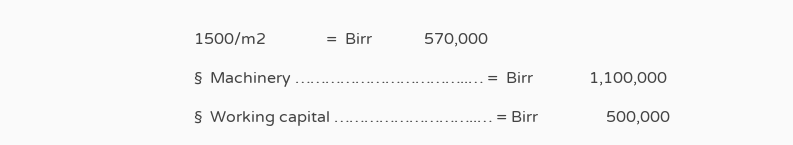1500/m2               =  Birr             570,000

§  Machinery ……………………………..… =  Birr              1,100,000

§  Working capital ………………………..… = Birr                 500,000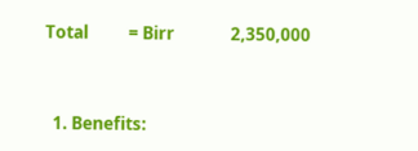Total          = Birr              2,350,000


  1. Benefits: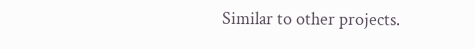Similar to other projects.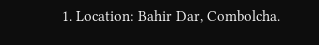1. Location: Bahir Dar, Combolcha.